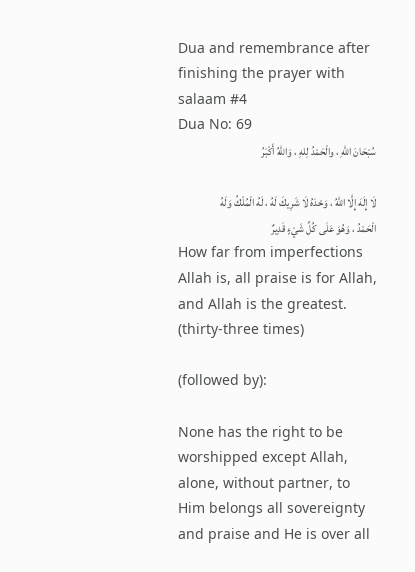Dua and remembrance after finishing the prayer with salaam #4
Dua No: 69
سُبْحَانَ اللهِ ، والْحَمْدُ لِلهِ ، وَاللهُ أَكْبَرُ

لَا إِلَهَ إِلَّا اللهُ ، وَحْدَهُ لَا شَرِيكَ لَهُ ، لَهُ الْمُلْكُ وَلَهُ الْحَمْدُ ، وَهُوَ عَلَى كُلِّ شَيْءٍ قَدِيرٌ
How far from imperfections Allah is, all praise is for Allah, and Allah is the greatest. (thirty-three times)

(followed by):

None has the right to be worshipped except Allah, alone, without partner, to Him belongs all sovereignty and praise and He is over all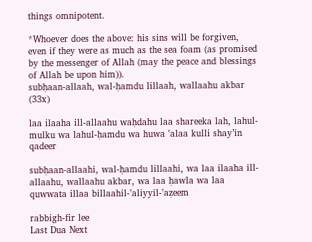things omnipotent.

*Whoever does the above: his sins will be forgiven, even if they were as much as the sea foam (as promised by the messenger of Allah (may the peace and blessings of Allah be upon him)).
subḥaan-allaah, wal-ḥamdu lillaah, wallaahu akbar (33x)

laa ilaaha ill-allaahu waḥdahu laa shareeka lah, lahul-mulku wa lahul-ḥamdu wa huwa ‛alaa kulli shay’in qadeer

subḥaan-allaahi, wal-ḥamdu lillaahi, wa laa ilaaha ill-allaahu, wallaahu akbar, wa laa ḥawla wa laa quwwata illaa billaahil-‛aliyyil-‛aẓeem

rabbigh-fir lee
Last Dua Next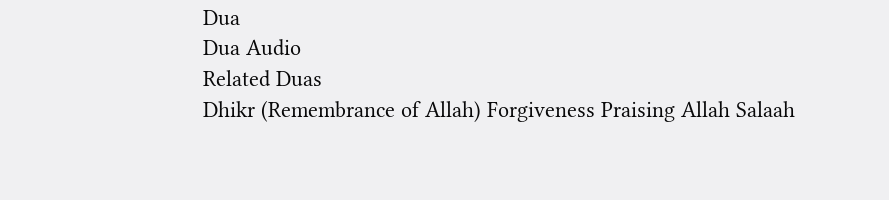Dua
Dua Audio
Related Duas
Dhikr (Remembrance of Allah) Forgiveness Praising Allah Salaah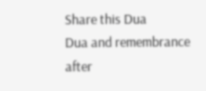Share this Dua
Dua and remembrance after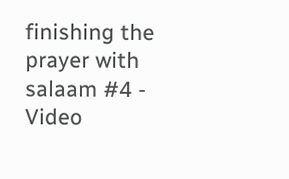finishing the prayer with salaam #4 - Video